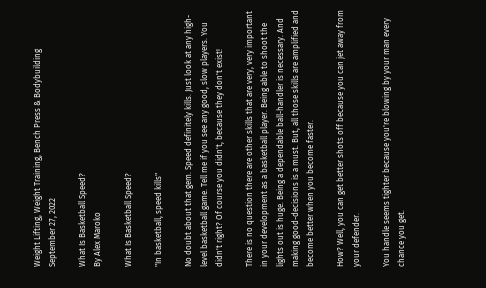Weight Lifting, Weight Training, Bench Press & Bodybuilding
September 27, 2022

What Is Basketball Speed?
By Alex Maroko

What Is Basketball Speed?

"In basketball, speed kills"

No doubt about that gem. Speed definitely kills. Just look at any high-level basketball game. Tell me if you see any good, slow players. You didn't right? Of course you didn't, because they don't exist!

There is no question there are other skills that are very, very important in your development as a basketball player. Being able to shoot the lights out is huge. Being a dependable ball-handler is necessary. And making good-decisions is a must. But, all those skills are amplified and become better when you become faster.

How? Well, you can get better shots off because you can jet away from your defender.

You handle seems tighter because you're blowing by your man every chance you get.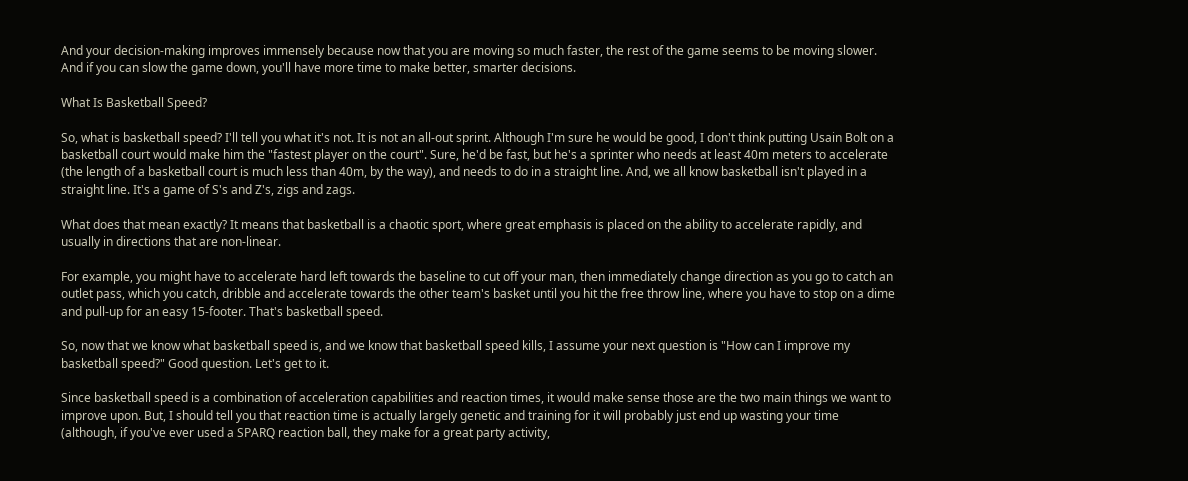And your decision-making improves immensely because now that you are moving so much faster, the rest of the game seems to be moving slower. And if you can slow the game down, you'll have more time to make better, smarter decisions.

What Is Basketball Speed?

So, what is basketball speed? I'll tell you what it's not. It is not an all-out sprint. Although I'm sure he would be good, I don't think putting Usain Bolt on a basketball court would make him the "fastest player on the court". Sure, he'd be fast, but he's a sprinter who needs at least 40m meters to accelerate (the length of a basketball court is much less than 40m, by the way), and needs to do in a straight line. And, we all know basketball isn't played in a straight line. It's a game of S's and Z's, zigs and zags.

What does that mean exactly? It means that basketball is a chaotic sport, where great emphasis is placed on the ability to accelerate rapidly, and usually in directions that are non-linear.

For example, you might have to accelerate hard left towards the baseline to cut off your man, then immediately change direction as you go to catch an outlet pass, which you catch, dribble and accelerate towards the other team's basket until you hit the free throw line, where you have to stop on a dime and pull-up for an easy 15-footer. That's basketball speed.

So, now that we know what basketball speed is, and we know that basketball speed kills, I assume your next question is "How can I improve my basketball speed?" Good question. Let's get to it.

Since basketball speed is a combination of acceleration capabilities and reaction times, it would make sense those are the two main things we want to improve upon. But, I should tell you that reaction time is actually largely genetic and training for it will probably just end up wasting your time (although, if you've ever used a SPARQ reaction ball, they make for a great party activity,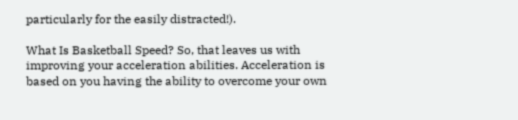particularly for the easily distracted!).

What Is Basketball Speed? So, that leaves us with improving your acceleration abilities. Acceleration is based on you having the ability to overcome your own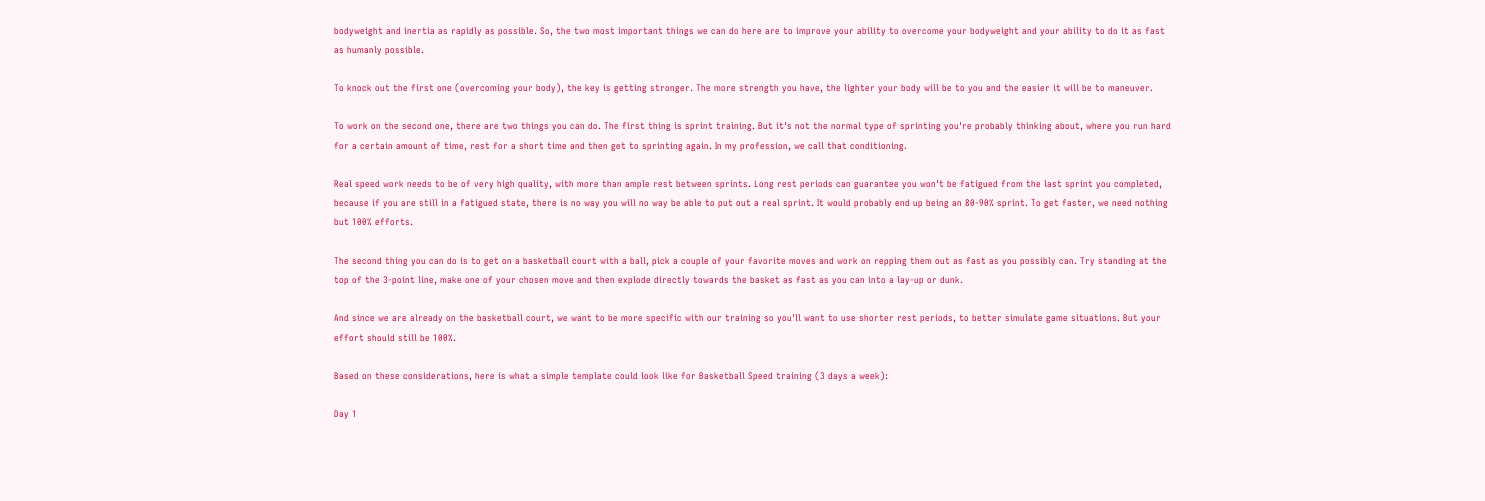bodyweight and inertia as rapidly as possible. So, the two most important things we can do here are to improve your ability to overcome your bodyweight and your ability to do it as fast as humanly possible.

To knock out the first one (overcoming your body), the key is getting stronger. The more strength you have, the lighter your body will be to you and the easier it will be to maneuver.

To work on the second one, there are two things you can do. The first thing is sprint training. But it's not the normal type of sprinting you're probably thinking about, where you run hard for a certain amount of time, rest for a short time and then get to sprinting again. In my profession, we call that conditioning.

Real speed work needs to be of very high quality, with more than ample rest between sprints. Long rest periods can guarantee you won't be fatigued from the last sprint you completed, because if you are still in a fatigued state, there is no way you will no way be able to put out a real sprint. It would probably end up being an 80-90% sprint. To get faster, we need nothing but 100% efforts.

The second thing you can do is to get on a basketball court with a ball, pick a couple of your favorite moves and work on repping them out as fast as you possibly can. Try standing at the top of the 3-point line, make one of your chosen move and then explode directly towards the basket as fast as you can into a lay-up or dunk.

And since we are already on the basketball court, we want to be more specific with our training so you'll want to use shorter rest periods, to better simulate game situations. But your effort should still be 100%.

Based on these considerations, here is what a simple template could look like for Basketball Speed training (3 days a week):

Day 1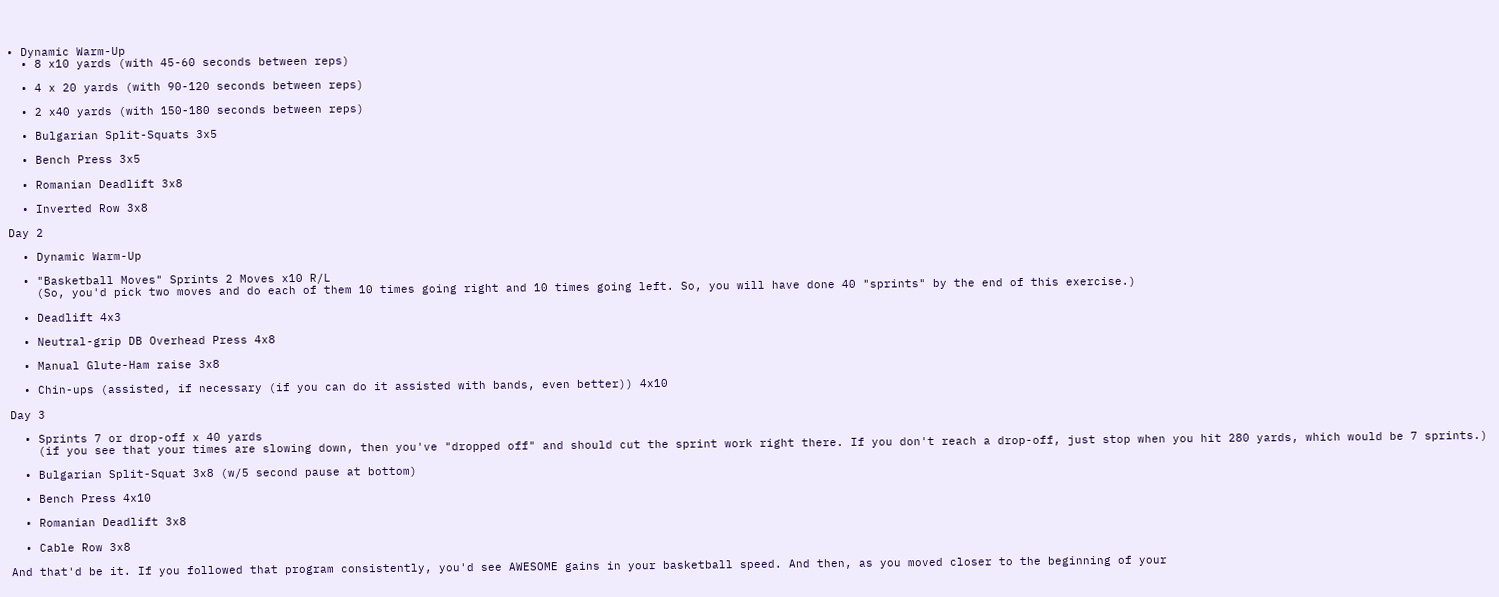• Dynamic Warm-Up
  • 8 x10 yards (with 45-60 seconds between reps)

  • 4 x 20 yards (with 90-120 seconds between reps)

  • 2 x40 yards (with 150-180 seconds between reps)

  • Bulgarian Split-Squats 3x5

  • Bench Press 3x5

  • Romanian Deadlift 3x8

  • Inverted Row 3x8

Day 2

  • Dynamic Warm-Up

  • "Basketball Moves" Sprints 2 Moves x10 R/L
    (So, you'd pick two moves and do each of them 10 times going right and 10 times going left. So, you will have done 40 "sprints" by the end of this exercise.)

  • Deadlift 4x3

  • Neutral-grip DB Overhead Press 4x8

  • Manual Glute-Ham raise 3x8

  • Chin-ups (assisted, if necessary (if you can do it assisted with bands, even better)) 4x10

Day 3

  • Sprints 7 or drop-off x 40 yards
    (if you see that your times are slowing down, then you've "dropped off" and should cut the sprint work right there. If you don't reach a drop-off, just stop when you hit 280 yards, which would be 7 sprints.)

  • Bulgarian Split-Squat 3x8 (w/5 second pause at bottom)

  • Bench Press 4x10

  • Romanian Deadlift 3x8

  • Cable Row 3x8

And that'd be it. If you followed that program consistently, you'd see AWESOME gains in your basketball speed. And then, as you moved closer to the beginning of your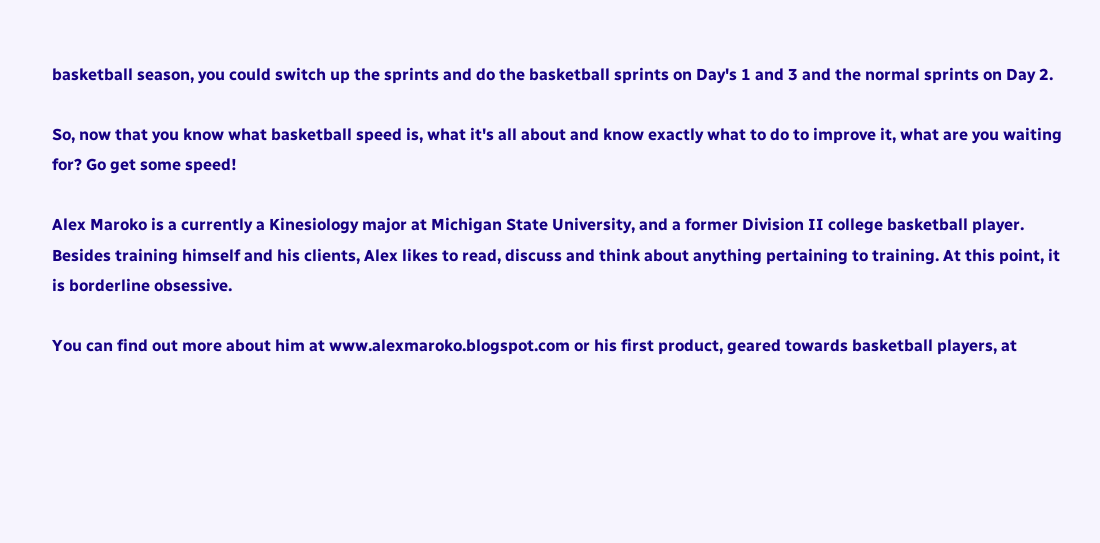basketball season, you could switch up the sprints and do the basketball sprints on Day's 1 and 3 and the normal sprints on Day 2.

So, now that you know what basketball speed is, what it's all about and know exactly what to do to improve it, what are you waiting for? Go get some speed!

Alex Maroko is a currently a Kinesiology major at Michigan State University, and a former Division II college basketball player. Besides training himself and his clients, Alex likes to read, discuss and think about anything pertaining to training. At this point, it is borderline obsessive.

You can find out more about him at www.alexmaroko.blogspot.com or his first product, geared towards basketball players, at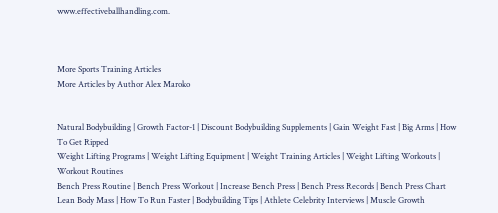www.effectiveballhandling.com.



More Sports Training Articles
More Articles by Author Alex Maroko


Natural Bodybuilding | Growth Factor-1 | Discount Bodybuilding Supplements | Gain Weight Fast | Big Arms | How To Get Ripped
Weight Lifting Programs | Weight Lifting Equipment | Weight Training Articles | Weight Lifting Workouts | Workout Routines
Bench Press Routine | Bench Press Workout | Increase Bench Press | Bench Press Records | Bench Press Chart
Lean Body Mass | How To Run Faster | Bodybuilding Tips | Athlete Celebrity Interviews | Muscle Growth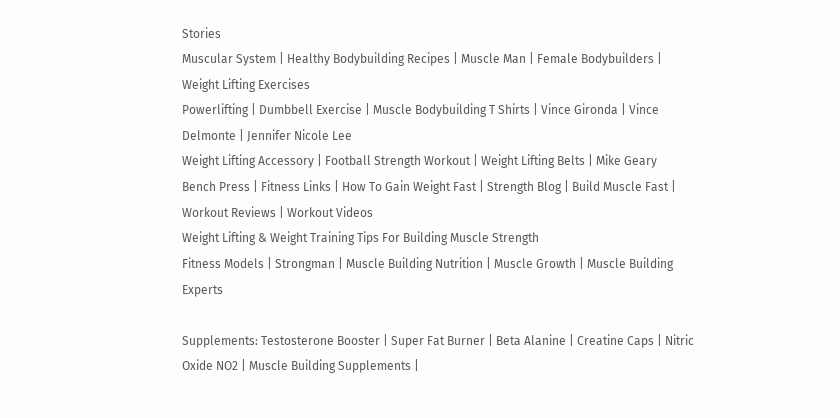Stories
Muscular System | Healthy Bodybuilding Recipes | Muscle Man | Female Bodybuilders | Weight Lifting Exercises
Powerlifting | Dumbbell Exercise | Muscle Bodybuilding T Shirts | Vince Gironda | Vince Delmonte | Jennifer Nicole Lee
Weight Lifting Accessory | Football Strength Workout | Weight Lifting Belts | Mike Geary
Bench Press | Fitness Links | How To Gain Weight Fast | Strength Blog | Build Muscle Fast | Workout Reviews | Workout Videos
Weight Lifting & Weight Training Tips For Building Muscle Strength
Fitness Models | Strongman | Muscle Building Nutrition | Muscle Growth | Muscle Building Experts

Supplements: Testosterone Booster | Super Fat Burner | Beta Alanine | Creatine Caps | Nitric Oxide NO2 | Muscle Building Supplements |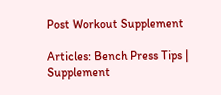Post Workout Supplement

Articles: Bench Press Tips | Supplement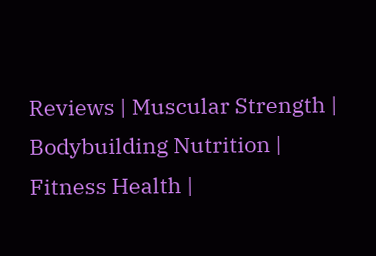Reviews | Muscular Strength | Bodybuilding Nutrition | Fitness Health |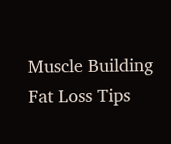Muscle Building
Fat Loss Tips